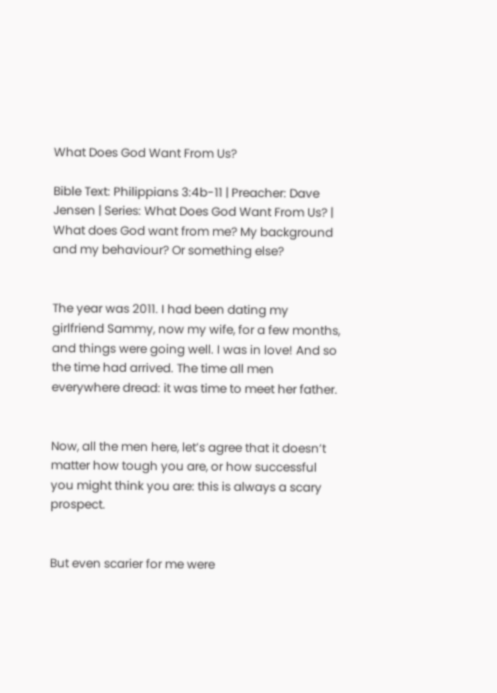What Does God Want From Us?

Bible Text: Philippians 3:4b-11 | Preacher: Dave Jensen | Series: What Does God Want From Us? | What does God want from me? My background and my behaviour? Or something else?


The year was 2011. I had been dating my girlfriend Sammy, now my wife, for a few months, and things were going well. I was in love! And so the time had arrived. The time all men everywhere dread: it was time to meet her father.


Now, all the men here, let’s agree that it doesn’t matter how tough you are, or how successful you might think you are: this is always a scary prospect.


But even scarier for me were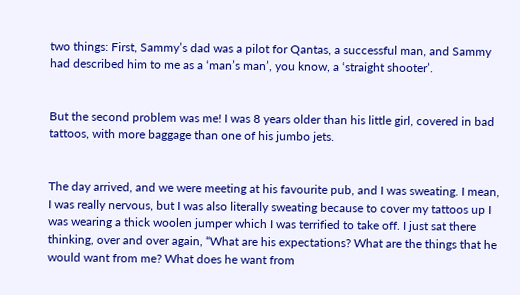two things: First, Sammy’s dad was a pilot for Qantas, a successful man, and Sammy had described him to me as a ‘man’s man’, you know, a ‘straight shooter’.


But the second problem was me! I was 8 years older than his little girl, covered in bad tattoos, with more baggage than one of his jumbo jets.


The day arrived, and we were meeting at his favourite pub, and I was sweating. I mean, I was really nervous, but I was also literally sweating because to cover my tattoos up I was wearing a thick woolen jumper which I was terrified to take off. I just sat there thinking, over and over again, “What are his expectations? What are the things that he would want from me? What does he want from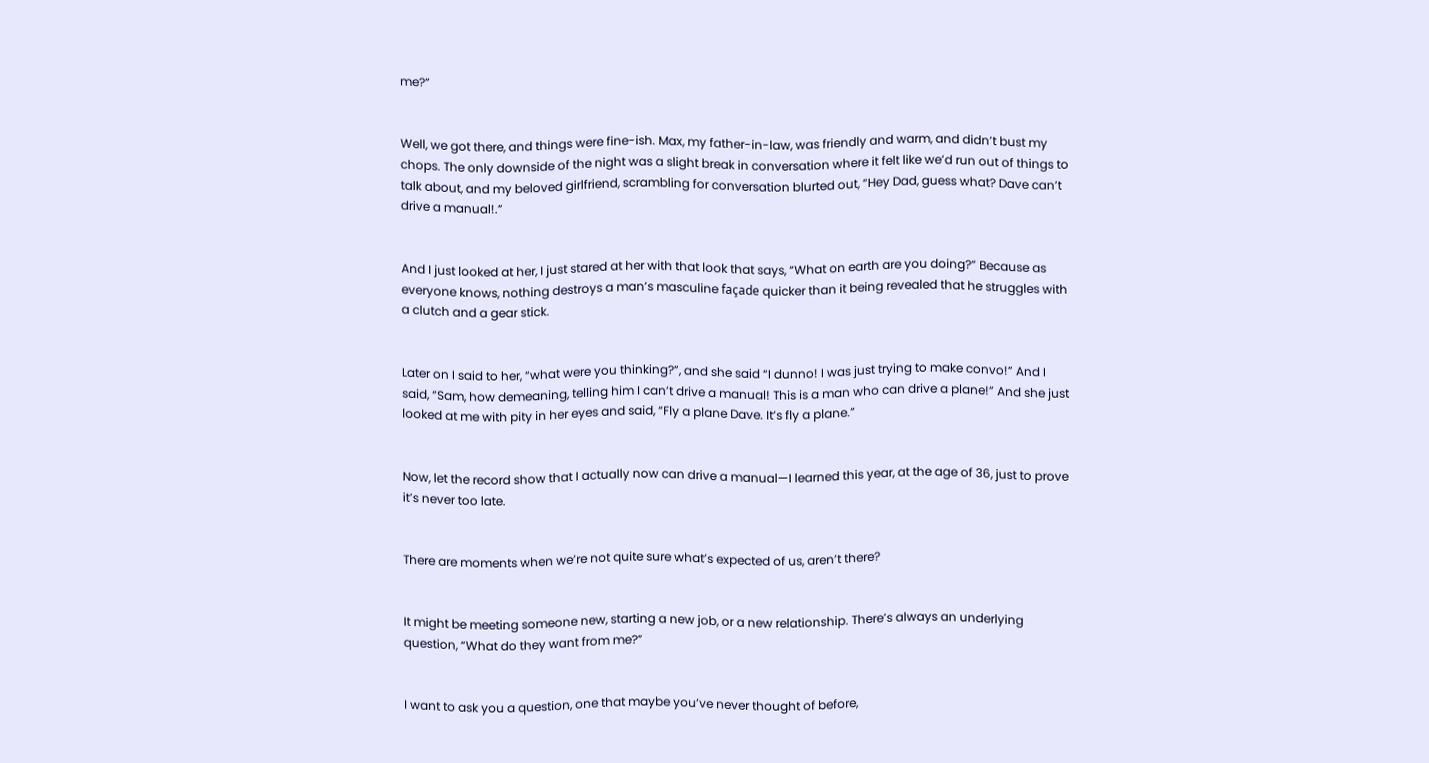me?”


Well, we got there, and things were fine-ish. Max, my father-in-law, was friendly and warm, and didn’t bust my chops. The only downside of the night was a slight break in conversation where it felt like we’d run out of things to talk about, and my beloved girlfriend, scrambling for conversation blurted out, “Hey Dad, guess what? Dave can’t drive a manual!.”


And I just looked at her, I just stared at her with that look that says, “What on earth are you doing?” Because as everyone knows, nothing destroys a man’s masculine façade quicker than it being revealed that he struggles with a clutch and a gear stick.


Later on I said to her, “what were you thinking?”, and she said “I dunno! I was just trying to make convo!” And I said, “Sam, how demeaning, telling him I can’t drive a manual! This is a man who can drive a plane!” And she just looked at me with pity in her eyes and said, “Fly a plane Dave. It’s fly a plane.”


Now, let the record show that I actually now can drive a manual—I learned this year, at the age of 36, just to prove it’s never too late.


There are moments when we’re not quite sure what’s expected of us, aren’t there?


It might be meeting someone new, starting a new job, or a new relationship. There’s always an underlying question, “What do they want from me?”


I want to ask you a question, one that maybe you’ve never thought of before,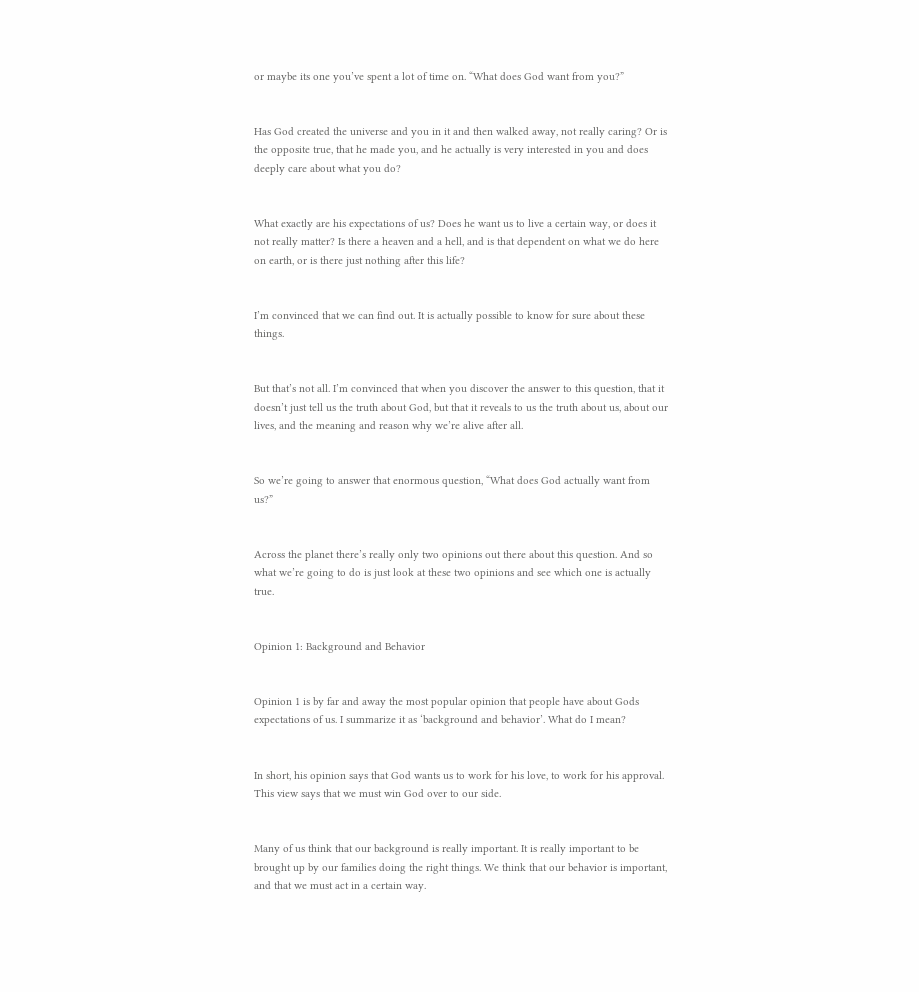or maybe its one you’ve spent a lot of time on. “What does God want from you?”


Has God created the universe and you in it and then walked away, not really caring? Or is the opposite true, that he made you, and he actually is very interested in you and does deeply care about what you do?


What exactly are his expectations of us? Does he want us to live a certain way, or does it not really matter? Is there a heaven and a hell, and is that dependent on what we do here on earth, or is there just nothing after this life?


I’m convinced that we can find out. It is actually possible to know for sure about these things.


But that’s not all. I’m convinced that when you discover the answer to this question, that it doesn’t just tell us the truth about God, but that it reveals to us the truth about us, about our lives, and the meaning and reason why we’re alive after all.


So we’re going to answer that enormous question, “What does God actually want from us?”


Across the planet there’s really only two opinions out there about this question. And so what we’re going to do is just look at these two opinions and see which one is actually true.


Opinion 1: Background and Behavior


Opinion 1 is by far and away the most popular opinion that people have about Gods expectations of us. I summarize it as ‘background and behavior’. What do I mean?


In short, his opinion says that God wants us to work for his love, to work for his approval. This view says that we must win God over to our side.


Many of us think that our background is really important. It is really important to be brought up by our families doing the right things. We think that our behavior is important, and that we must act in a certain way.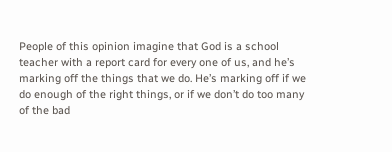People of this opinion imagine that God is a school teacher with a report card for every one of us, and he’s marking off the things that we do. He’s marking off if we do enough of the right things, or if we don’t do too many of the bad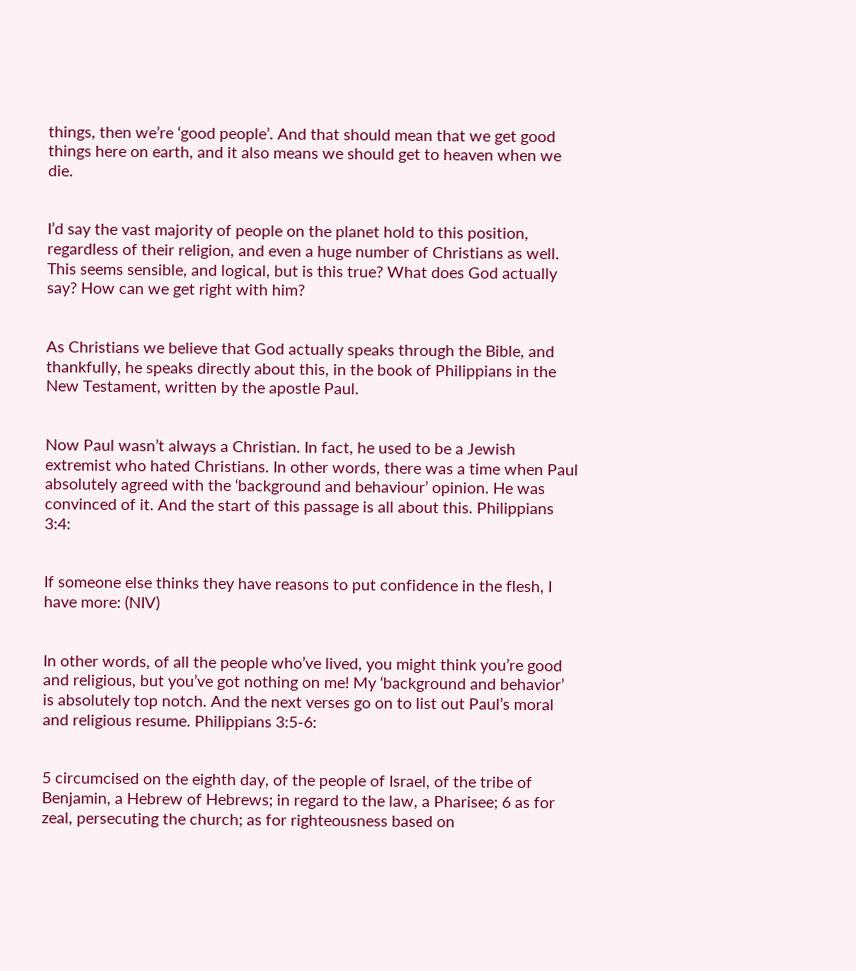things, then we’re ‘good people’. And that should mean that we get good things here on earth, and it also means we should get to heaven when we die.


I’d say the vast majority of people on the planet hold to this position, regardless of their religion, and even a huge number of Christians as well. This seems sensible, and logical, but is this true? What does God actually say? How can we get right with him?


As Christians we believe that God actually speaks through the Bible, and thankfully, he speaks directly about this, in the book of Philippians in the New Testament, written by the apostle Paul.


Now Paul wasn’t always a Christian. In fact, he used to be a Jewish extremist who hated Christians. In other words, there was a time when Paul absolutely agreed with the ‘background and behaviour’ opinion. He was convinced of it. And the start of this passage is all about this. Philippians 3:4:


If someone else thinks they have reasons to put confidence in the flesh, I have more: (NIV)


In other words, of all the people who’ve lived, you might think you’re good and religious, but you’ve got nothing on me! My ‘background and behavior’ is absolutely top notch. And the next verses go on to list out Paul’s moral and religious resume. Philippians 3:5-6:


5 circumcised on the eighth day, of the people of Israel, of the tribe of Benjamin, a Hebrew of Hebrews; in regard to the law, a Pharisee; 6 as for zeal, persecuting the church; as for righteousness based on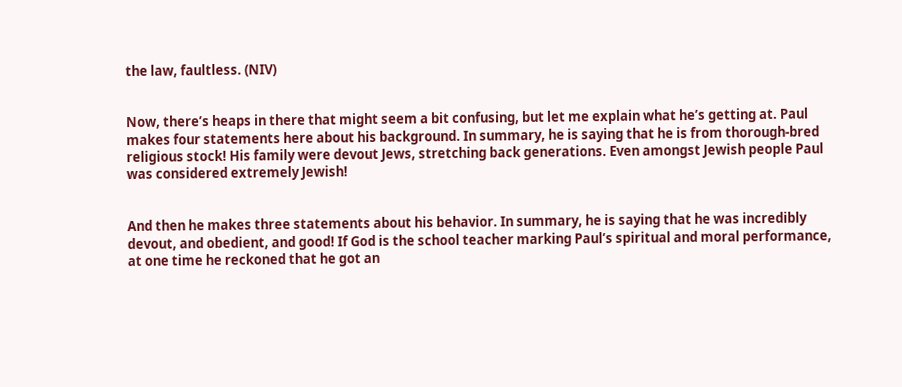the law, faultless. (NIV)


Now, there’s heaps in there that might seem a bit confusing, but let me explain what he’s getting at. Paul makes four statements here about his background. In summary, he is saying that he is from thorough-bred religious stock! His family were devout Jews, stretching back generations. Even amongst Jewish people Paul was considered extremely Jewish!


And then he makes three statements about his behavior. In summary, he is saying that he was incredibly devout, and obedient, and good! If God is the school teacher marking Paul’s spiritual and moral performance, at one time he reckoned that he got an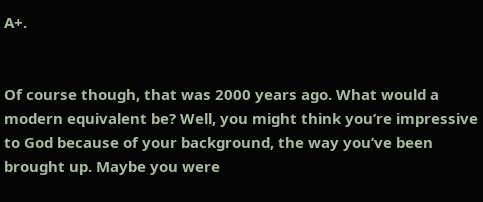A+.


Of course though, that was 2000 years ago. What would a modern equivalent be? Well, you might think you’re impressive to God because of your background, the way you’ve been brought up. Maybe you were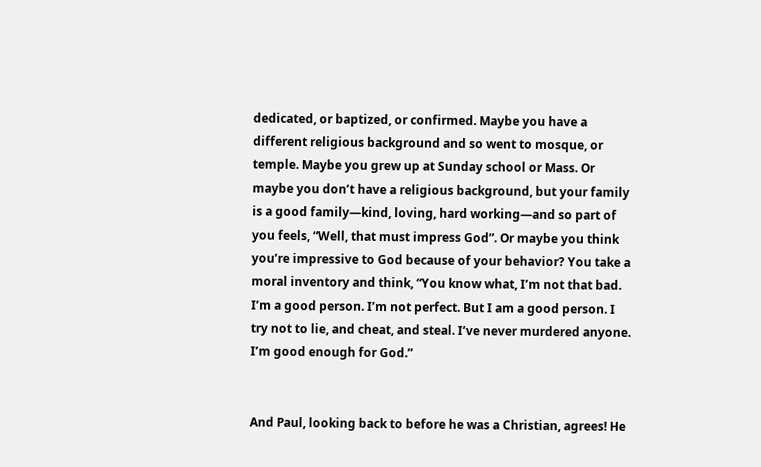dedicated, or baptized, or confirmed. Maybe you have a different religious background and so went to mosque, or temple. Maybe you grew up at Sunday school or Mass. Or maybe you don’t have a religious background, but your family is a good family—kind, loving, hard working—and so part of you feels, “Well, that must impress God”. Or maybe you think you’re impressive to God because of your behavior? You take a moral inventory and think, “You know what, I’m not that bad. I’m a good person. I’m not perfect. But I am a good person. I try not to lie, and cheat, and steal. I’ve never murdered anyone. I’m good enough for God.”


And Paul, looking back to before he was a Christian, agrees! He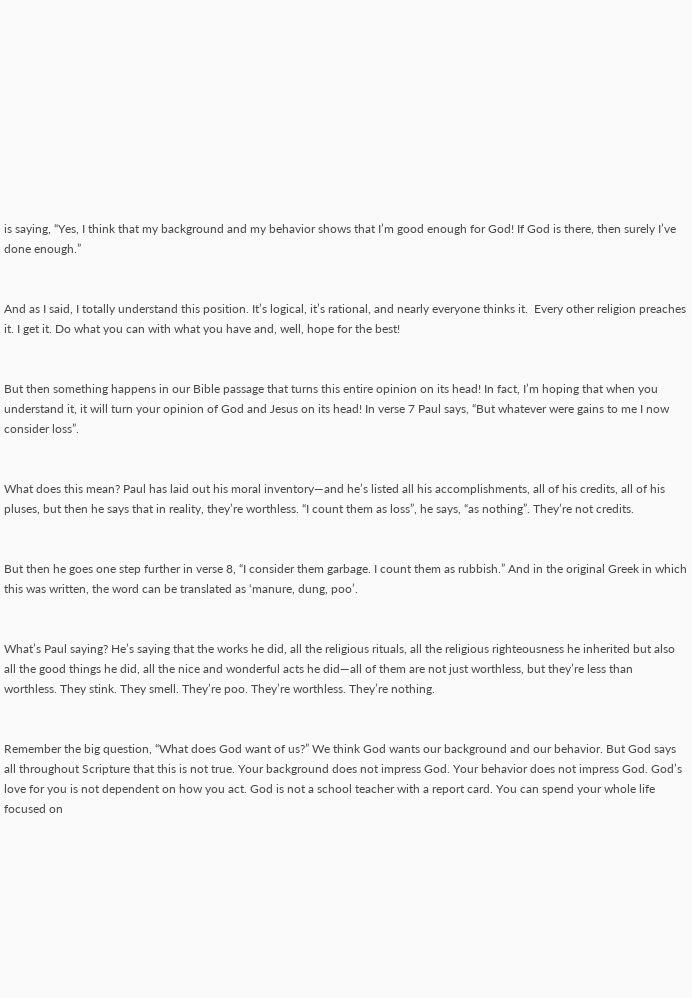is saying, “Yes, I think that my background and my behavior shows that I’m good enough for God! If God is there, then surely I’ve done enough.”


And as I said, I totally understand this position. It’s logical, it’s rational, and nearly everyone thinks it.  Every other religion preaches it. I get it. Do what you can with what you have and, well, hope for the best!


But then something happens in our Bible passage that turns this entire opinion on its head! In fact, I’m hoping that when you understand it, it will turn your opinion of God and Jesus on its head! In verse 7 Paul says, “But whatever were gains to me I now consider loss”.


What does this mean? Paul has laid out his moral inventory—and he’s listed all his accomplishments, all of his credits, all of his pluses, but then he says that in reality, they’re worthless. “I count them as loss”, he says, “as nothing”. They’re not credits.


But then he goes one step further in verse 8, “I consider them garbage. I count them as rubbish.” And in the original Greek in which this was written, the word can be translated as ‘manure, dung, poo’.


What’s Paul saying? He’s saying that the works he did, all the religious rituals, all the religious righteousness he inherited but also all the good things he did, all the nice and wonderful acts he did—all of them are not just worthless, but they’re less than worthless. They stink. They smell. They’re poo. They’re worthless. They’re nothing.


Remember the big question, “What does God want of us?” We think God wants our background and our behavior. But God says all throughout Scripture that this is not true. Your background does not impress God. Your behavior does not impress God. God’s love for you is not dependent on how you act. God is not a school teacher with a report card. You can spend your whole life focused on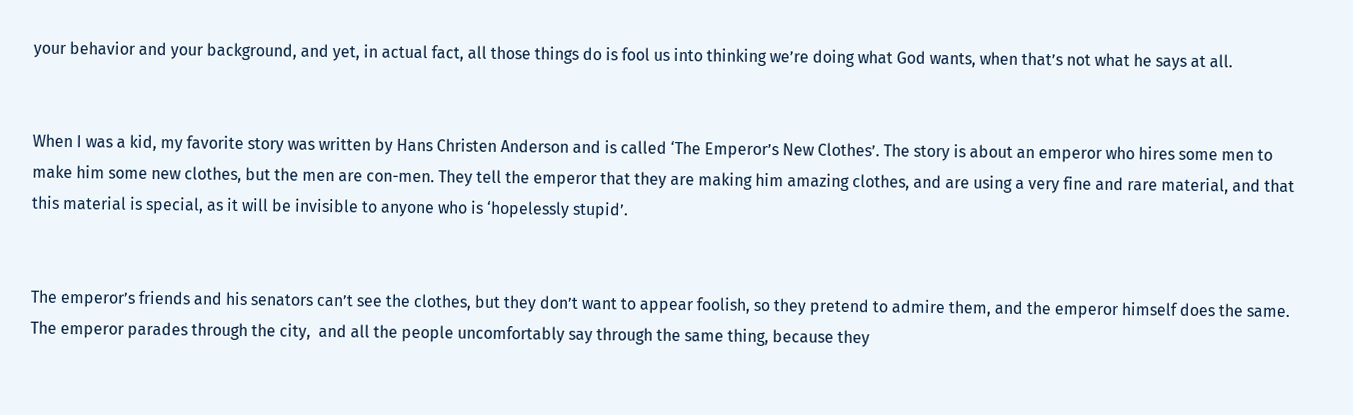your behavior and your background, and yet, in actual fact, all those things do is fool us into thinking we’re doing what God wants, when that’s not what he says at all.


When I was a kid, my favorite story was written by Hans Christen Anderson and is called ‘The Emperor’s New Clothes’. The story is about an emperor who hires some men to make him some new clothes, but the men are con-men. They tell the emperor that they are making him amazing clothes, and are using a very fine and rare material, and that this material is special, as it will be invisible to anyone who is ‘hopelessly stupid’.


The emperor’s friends and his senators can’t see the clothes, but they don’t want to appear foolish, so they pretend to admire them, and the emperor himself does the same. The emperor parades through the city,  and all the people uncomfortably say through the same thing, because they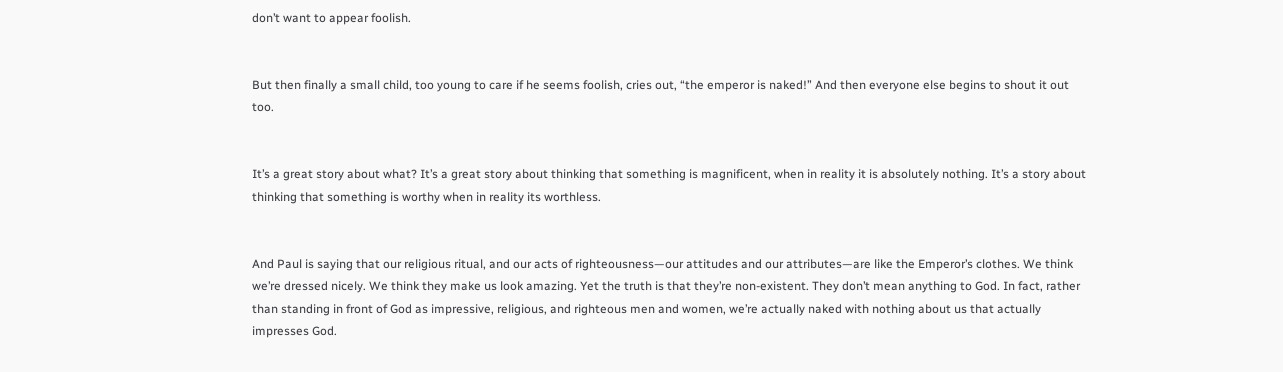don’t want to appear foolish.


But then finally a small child, too young to care if he seems foolish, cries out, “the emperor is naked!” And then everyone else begins to shout it out too.


It’s a great story about what? It’s a great story about thinking that something is magnificent, when in reality it is absolutely nothing. It’s a story about thinking that something is worthy when in reality its worthless.


And Paul is saying that our religious ritual, and our acts of righteousness—our attitudes and our attributes—are like the Emperor’s clothes. We think we’re dressed nicely. We think they make us look amazing. Yet the truth is that they’re non-existent. They don’t mean anything to God. In fact, rather than standing in front of God as impressive, religious, and righteous men and women, we’re actually naked with nothing about us that actually impresses God.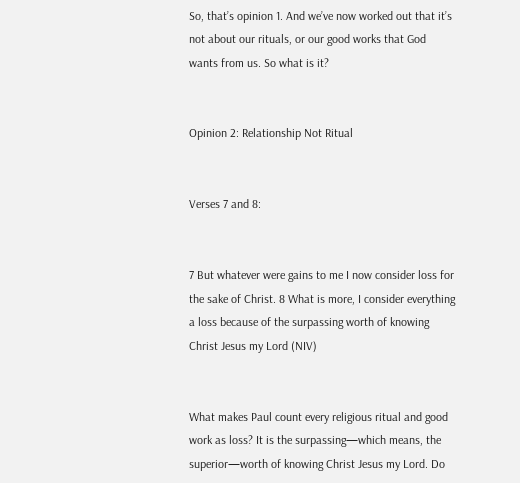So, that’s opinion 1. And we’ve now worked out that it’s not about our rituals, or our good works that God wants from us. So what is it?


Opinion 2: Relationship Not Ritual


Verses 7 and 8:


7 But whatever were gains to me I now consider loss for the sake of Christ. 8 What is more, I consider everything a loss because of the surpassing worth of knowing Christ Jesus my Lord (NIV)


What makes Paul count every religious ritual and good work as loss? It is the surpassing—which means, the superior—worth of knowing Christ Jesus my Lord. Do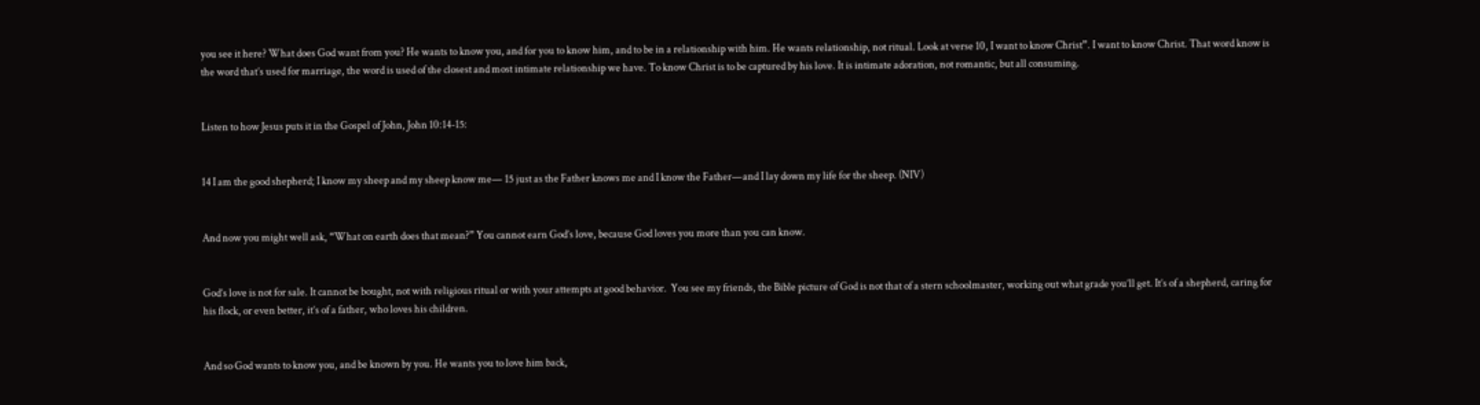you see it here? What does God want from you? He wants to know you, and for you to know him, and to be in a relationship with him. He wants relationship, not ritual. Look at verse 10, I want to know Christ”. I want to know Christ. That word know is the word that’s used for marriage, the word is used of the closest and most intimate relationship we have. To know Christ is to be captured by his love. It is intimate adoration, not romantic, but all consuming.


Listen to how Jesus puts it in the Gospel of John, John 10:14-15:


14 I am the good shepherd; I know my sheep and my sheep know me— 15 just as the Father knows me and I know the Father—and I lay down my life for the sheep. (NIV)


And now you might well ask, “What on earth does that mean?” You cannot earn God’s love, because God loves you more than you can know.


God’s love is not for sale. It cannot be bought, not with religious ritual or with your attempts at good behavior.  You see my friends, the Bible picture of God is not that of a stern schoolmaster, working out what grade you’ll get. It’s of a shepherd, caring for his flock, or even better, it’s of a father, who loves his children.


And so God wants to know you, and be known by you. He wants you to love him back,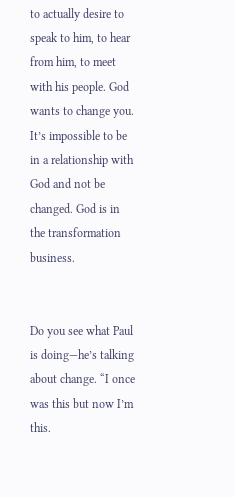to actually desire to speak to him, to hear from him, to meet with his people. God wants to change you. It’s impossible to be in a relationship with God and not be changed. God is in the transformation business.


Do you see what Paul is doing—he’s talking about change. “I once was this but now I’m this.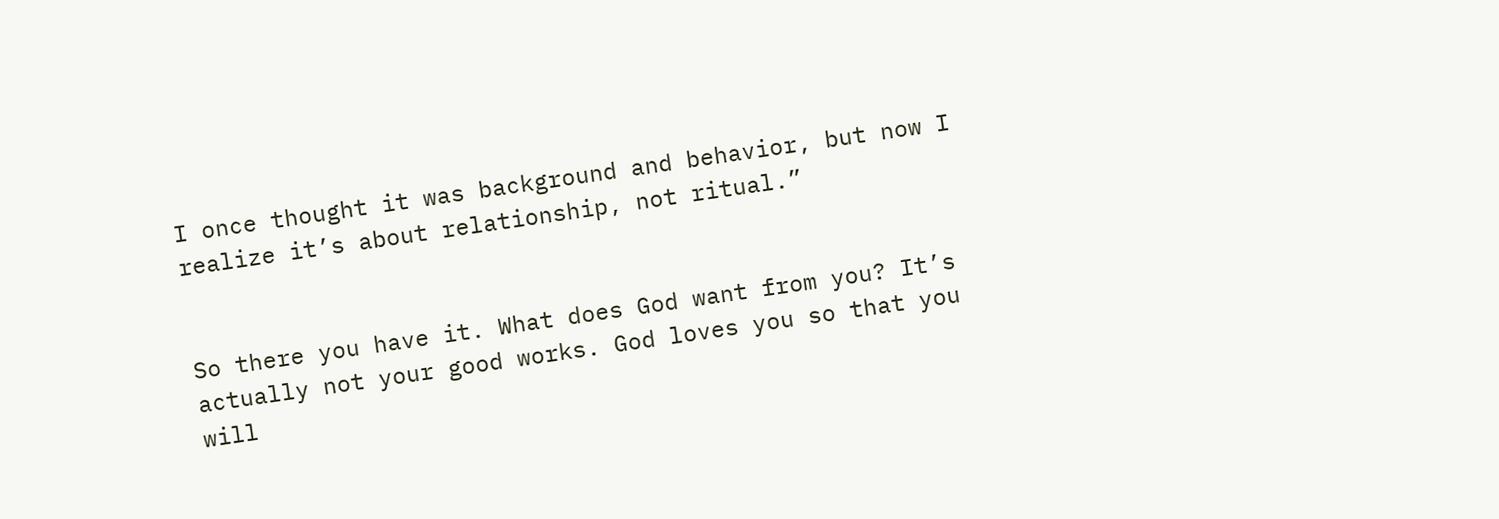I once thought it was background and behavior, but now I realize it’s about relationship, not ritual.”


So there you have it. What does God want from you? It’s actually not your good works. God loves you so that you will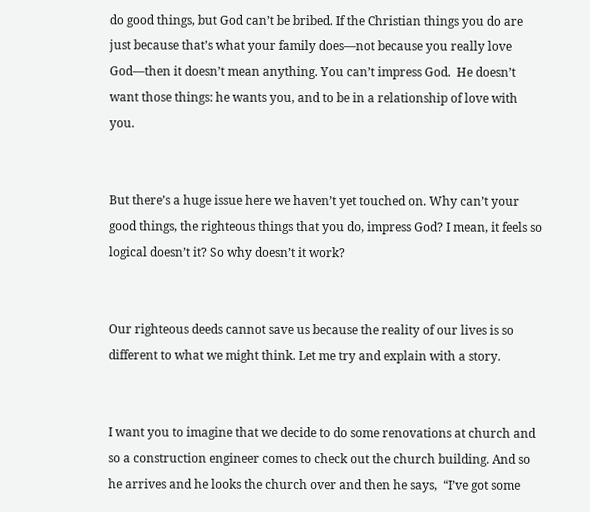do good things, but God can’t be bribed. If the Christian things you do are just because that’s what your family does—not because you really love God—then it doesn’t mean anything. You can’t impress God.  He doesn’t want those things: he wants you, and to be in a relationship of love with you.


But there’s a huge issue here we haven’t yet touched on. Why can’t your good things, the righteous things that you do, impress God? I mean, it feels so logical doesn’t it? So why doesn’t it work?


Our righteous deeds cannot save us because the reality of our lives is so different to what we might think. Let me try and explain with a story.


I want you to imagine that we decide to do some renovations at church and so a construction engineer comes to check out the church building. And so he arrives and he looks the church over and then he says,  “I’ve got some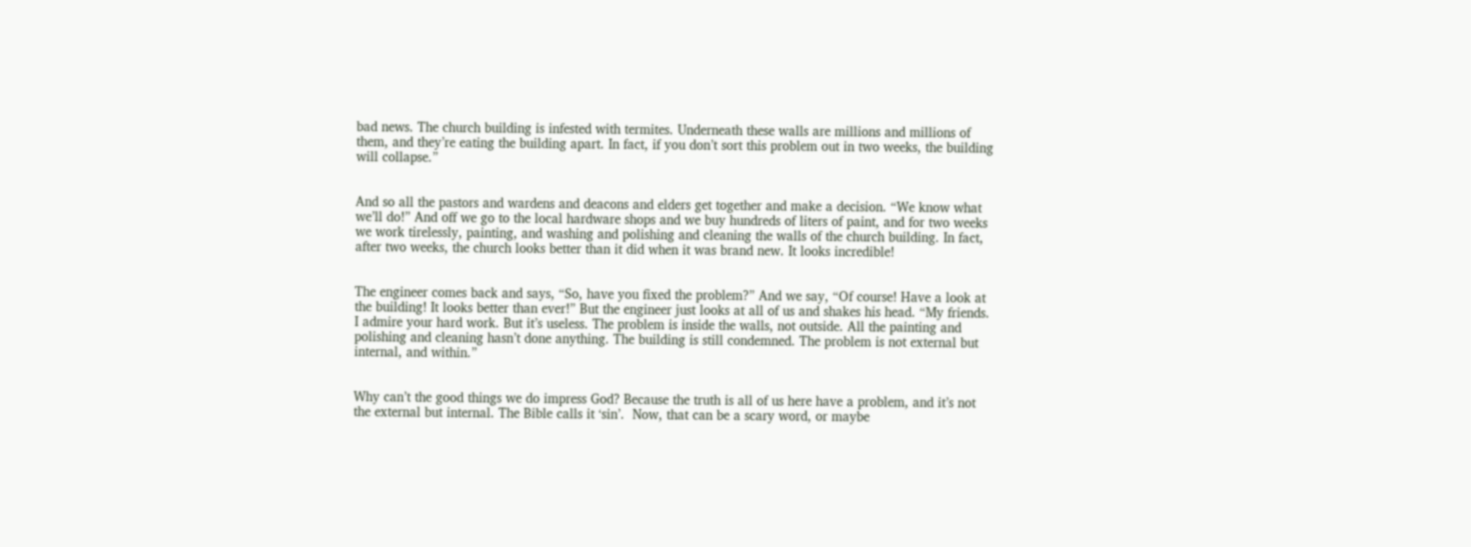bad news. The church building is infested with termites. Underneath these walls are millions and millions of them, and they’re eating the building apart. In fact, if you don’t sort this problem out in two weeks, the building will collapse.”


And so all the pastors and wardens and deacons and elders get together and make a decision. “We know what we’ll do!” And off we go to the local hardware shops and we buy hundreds of liters of paint, and for two weeks we work tirelessly, painting, and washing and polishing and cleaning the walls of the church building. In fact, after two weeks, the church looks better than it did when it was brand new. It looks incredible!


The engineer comes back and says, “So, have you fixed the problem?” And we say, “Of course! Have a look at the building! It looks better than ever!” But the engineer just looks at all of us and shakes his head. “My friends. I admire your hard work. But it’s useless. The problem is inside the walls, not outside. All the painting and polishing and cleaning hasn’t done anything. The building is still condemned. The problem is not external but internal, and within.”


Why can’t the good things we do impress God? Because the truth is all of us here have a problem, and it’s not the external but internal. The Bible calls it ‘sin’.  Now, that can be a scary word, or maybe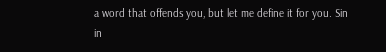a word that offends you, but let me define it for you. Sin in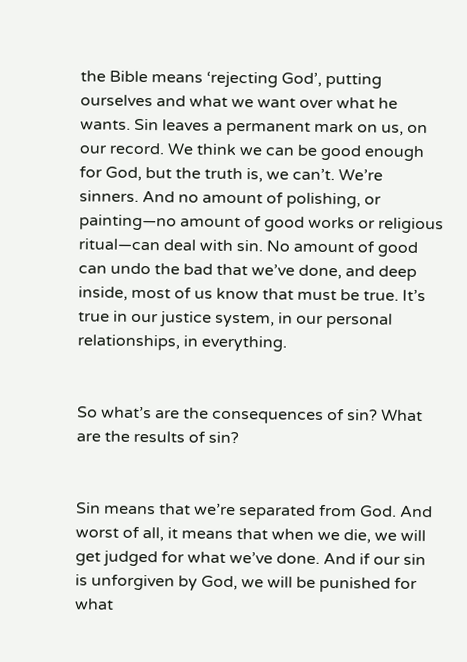the Bible means ‘rejecting God’, putting ourselves and what we want over what he wants. Sin leaves a permanent mark on us, on our record. We think we can be good enough for God, but the truth is, we can’t. We’re sinners. And no amount of polishing, or painting—no amount of good works or religious ritual—can deal with sin. No amount of good can undo the bad that we’ve done, and deep inside, most of us know that must be true. It’s true in our justice system, in our personal relationships, in everything.


So what’s are the consequences of sin? What are the results of sin?


Sin means that we’re separated from God. And worst of all, it means that when we die, we will get judged for what we’ve done. And if our sin is unforgiven by God, we will be punished for what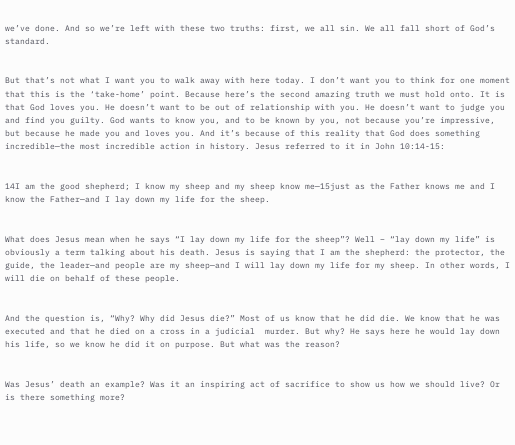we’ve done. And so we’re left with these two truths: first, we all sin. We all fall short of God’s standard.


But that’s not what I want you to walk away with here today. I don’t want you to think for one moment that this is the ‘take-home’ point. Because here’s the second amazing truth we must hold onto. It is that God loves you. He doesn’t want to be out of relationship with you. He doesn’t want to judge you and find you guilty. God wants to know you, and to be known by you, not because you’re impressive, but because he made you and loves you. And it’s because of this reality that God does something incredible—the most incredible action in history. Jesus referred to it in John 10:14-15:


14I am the good shepherd; I know my sheep and my sheep know me—15just as the Father knows me and I know the Father—and I lay down my life for the sheep.


What does Jesus mean when he says “I lay down my life for the sheep”? Well – “lay down my life” is obviously a term talking about his death. Jesus is saying that I am the shepherd: the protector, the guide, the leader—and people are my sheep—and I will lay down my life for my sheep. In other words, I will die on behalf of these people.


And the question is, “Why? Why did Jesus die?” Most of us know that he did die. We know that he was executed and that he died on a cross in a judicial  murder. But why? He says here he would lay down his life, so we know he did it on purpose. But what was the reason?


Was Jesus’ death an example? Was it an inspiring act of sacrifice to show us how we should live? Or is there something more?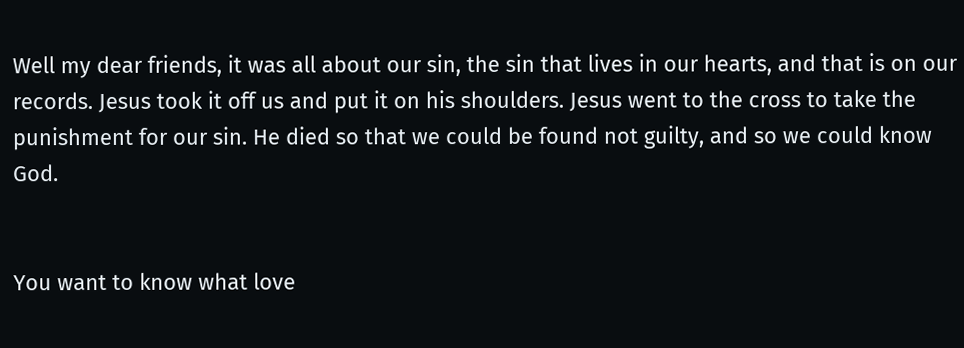Well my dear friends, it was all about our sin, the sin that lives in our hearts, and that is on our records. Jesus took it off us and put it on his shoulders. Jesus went to the cross to take the punishment for our sin. He died so that we could be found not guilty, and so we could know God.


You want to know what love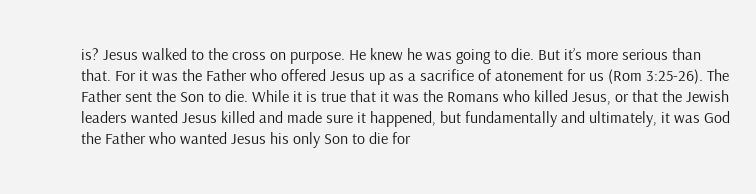is? Jesus walked to the cross on purpose. He knew he was going to die. But it’s more serious than that. For it was the Father who offered Jesus up as a sacrifice of atonement for us (Rom 3:25-26). The Father sent the Son to die. While it is true that it was the Romans who killed Jesus, or that the Jewish leaders wanted Jesus killed and made sure it happened, but fundamentally and ultimately, it was God the Father who wanted Jesus his only Son to die for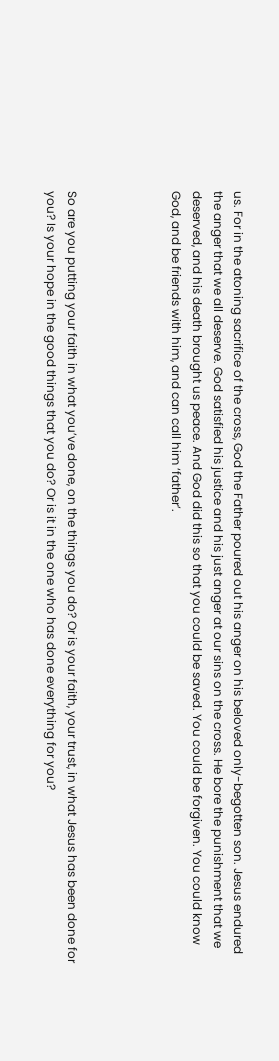us. For in the atoning sacrifice of the cross, God the Father poured out his anger on his beloved only-begotten son. Jesus endured the anger that we all deserve. God satisfied his justice and his just anger at our sins on the cross. He bore the punishment that we deserved, and his death brought us peace. And God did this so that you could be saved. You could be forgiven. You could know God, and be friends with him, and can call him ‘father’.




So are you putting your faith in what you’ve done, on the things you do? Or is your faith, your trust, in what Jesus has been done for you? Is your hope in the good things that you do? Or is it in the one who has done everything for you?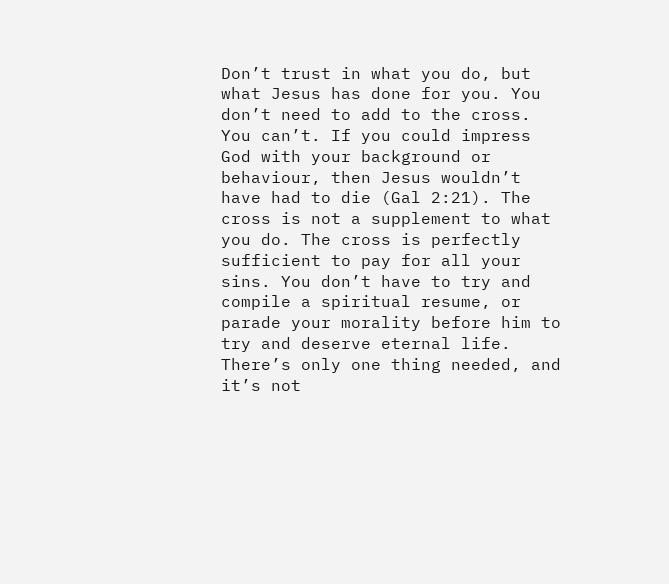Don’t trust in what you do, but what Jesus has done for you. You don’t need to add to the cross. You can’t. If you could impress God with your background or behaviour, then Jesus wouldn’t have had to die (Gal 2:21). The cross is not a supplement to what you do. The cross is perfectly sufficient to pay for all your sins. You don’t have to try and compile a spiritual resume, or parade your morality before him to try and deserve eternal life. There’s only one thing needed, and it’s not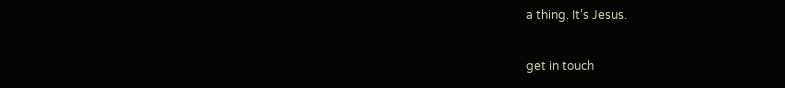a thing. It’s Jesus.

get in touch